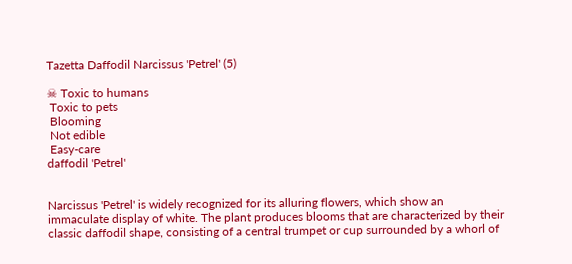Tazetta Daffodil Narcissus 'Petrel' (5)

☠ Toxic to humans
 Toxic to pets
 Blooming
 Not edible
 Easy-care
daffodil 'Petrel'


Narcissus 'Petrel' is widely recognized for its alluring flowers, which show an immaculate display of white. The plant produces blooms that are characterized by their classic daffodil shape, consisting of a central trumpet or cup surrounded by a whorl of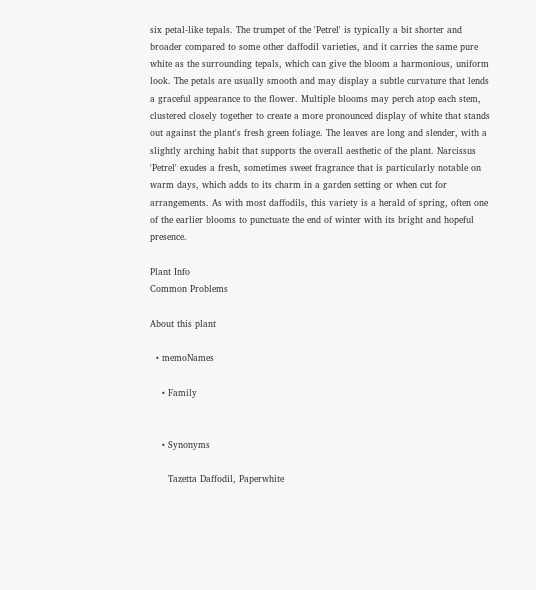six petal-like tepals. The trumpet of the 'Petrel' is typically a bit shorter and broader compared to some other daffodil varieties, and it carries the same pure white as the surrounding tepals, which can give the bloom a harmonious, uniform look. The petals are usually smooth and may display a subtle curvature that lends a graceful appearance to the flower. Multiple blooms may perch atop each stem, clustered closely together to create a more pronounced display of white that stands out against the plant's fresh green foliage. The leaves are long and slender, with a slightly arching habit that supports the overall aesthetic of the plant. Narcissus 'Petrel' exudes a fresh, sometimes sweet fragrance that is particularly notable on warm days, which adds to its charm in a garden setting or when cut for arrangements. As with most daffodils, this variety is a herald of spring, often one of the earlier blooms to punctuate the end of winter with its bright and hopeful presence.

Plant Info
Common Problems

About this plant

  • memoNames

    • Family


    • Synonyms

      Tazetta Daffodil, Paperwhite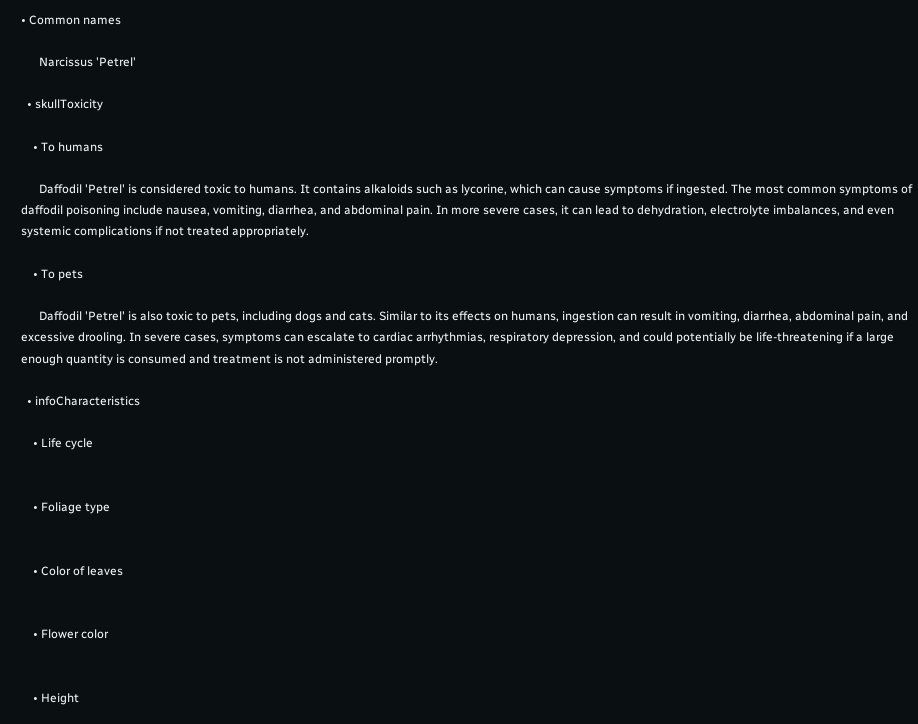• Common names

      Narcissus 'Petrel'

  • skullToxicity

    • To humans

      Daffodil 'Petrel' is considered toxic to humans. It contains alkaloids such as lycorine, which can cause symptoms if ingested. The most common symptoms of daffodil poisoning include nausea, vomiting, diarrhea, and abdominal pain. In more severe cases, it can lead to dehydration, electrolyte imbalances, and even systemic complications if not treated appropriately.

    • To pets

      Daffodil 'Petrel' is also toxic to pets, including dogs and cats. Similar to its effects on humans, ingestion can result in vomiting, diarrhea, abdominal pain, and excessive drooling. In severe cases, symptoms can escalate to cardiac arrhythmias, respiratory depression, and could potentially be life-threatening if a large enough quantity is consumed and treatment is not administered promptly.

  • infoCharacteristics

    • Life cycle


    • Foliage type


    • Color of leaves


    • Flower color


    • Height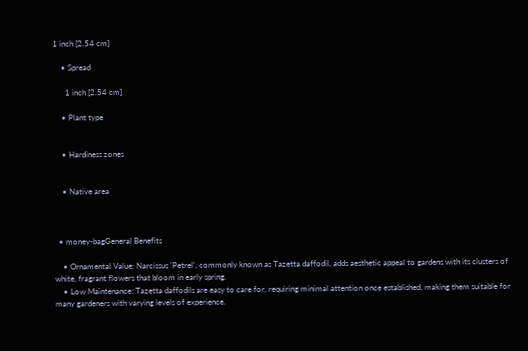1 inch [2.54 cm]

    • Spread

      1 inch [2.54 cm]

    • Plant type


    • Hardiness zones


    • Native area



  • money-bagGeneral Benefits

    • Ornamental Value: Narcissus 'Petrel', commonly known as Tazetta daffodil, adds aesthetic appeal to gardens with its clusters of white, fragrant flowers that bloom in early spring.
    • Low Maintenance: Tazetta daffodils are easy to care for, requiring minimal attention once established, making them suitable for many gardeners with varying levels of experience.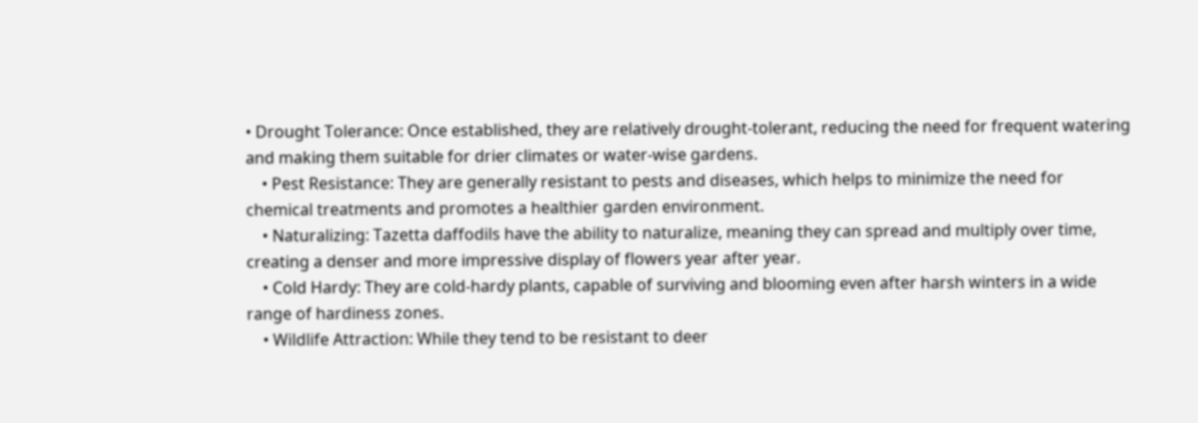• Drought Tolerance: Once established, they are relatively drought-tolerant, reducing the need for frequent watering and making them suitable for drier climates or water-wise gardens.
    • Pest Resistance: They are generally resistant to pests and diseases, which helps to minimize the need for chemical treatments and promotes a healthier garden environment.
    • Naturalizing: Tazetta daffodils have the ability to naturalize, meaning they can spread and multiply over time, creating a denser and more impressive display of flowers year after year.
    • Cold Hardy: They are cold-hardy plants, capable of surviving and blooming even after harsh winters in a wide range of hardiness zones.
    • Wildlife Attraction: While they tend to be resistant to deer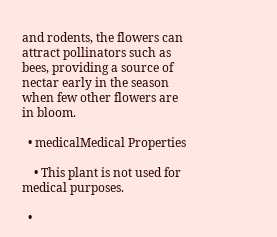and rodents, the flowers can attract pollinators such as bees, providing a source of nectar early in the season when few other flowers are in bloom.

  • medicalMedical Properties

    • This plant is not used for medical purposes.

  •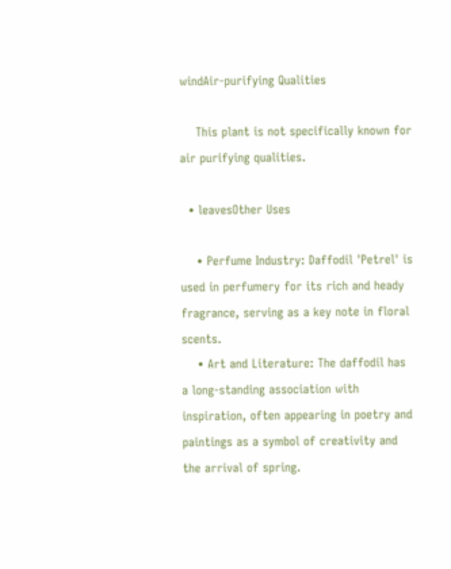windAir-purifying Qualities

    This plant is not specifically known for air purifying qualities.

  • leavesOther Uses

    • Perfume Industry: Daffodil 'Petrel' is used in perfumery for its rich and heady fragrance, serving as a key note in floral scents.
    • Art and Literature: The daffodil has a long-standing association with inspiration, often appearing in poetry and paintings as a symbol of creativity and the arrival of spring.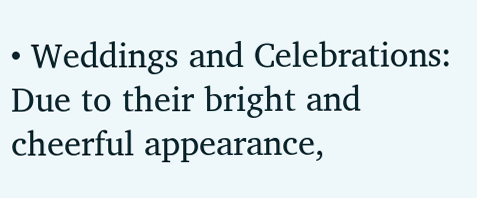• Weddings and Celebrations: Due to their bright and cheerful appearance,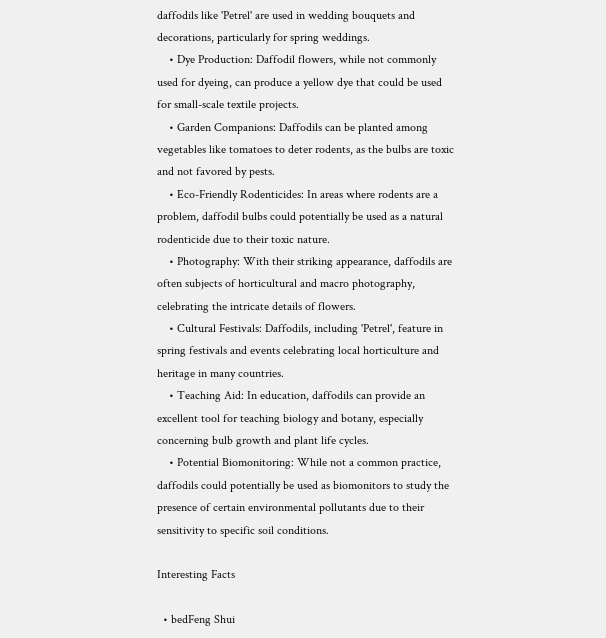daffodils like 'Petrel' are used in wedding bouquets and decorations, particularly for spring weddings.
    • Dye Production: Daffodil flowers, while not commonly used for dyeing, can produce a yellow dye that could be used for small-scale textile projects.
    • Garden Companions: Daffodils can be planted among vegetables like tomatoes to deter rodents, as the bulbs are toxic and not favored by pests.
    • Eco-Friendly Rodenticides: In areas where rodents are a problem, daffodil bulbs could potentially be used as a natural rodenticide due to their toxic nature.
    • Photography: With their striking appearance, daffodils are often subjects of horticultural and macro photography, celebrating the intricate details of flowers.
    • Cultural Festivals: Daffodils, including 'Petrel', feature in spring festivals and events celebrating local horticulture and heritage in many countries.
    • Teaching Aid: In education, daffodils can provide an excellent tool for teaching biology and botany, especially concerning bulb growth and plant life cycles.
    • Potential Biomonitoring: While not a common practice, daffodils could potentially be used as biomonitors to study the presence of certain environmental pollutants due to their sensitivity to specific soil conditions.

Interesting Facts

  • bedFeng Shui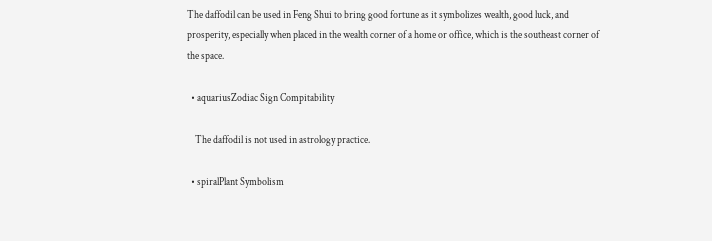The daffodil can be used in Feng Shui to bring good fortune as it symbolizes wealth, good luck, and prosperity, especially when placed in the wealth corner of a home or office, which is the southeast corner of the space.

  • aquariusZodiac Sign Compitability

    The daffodil is not used in astrology practice.

  • spiralPlant Symbolism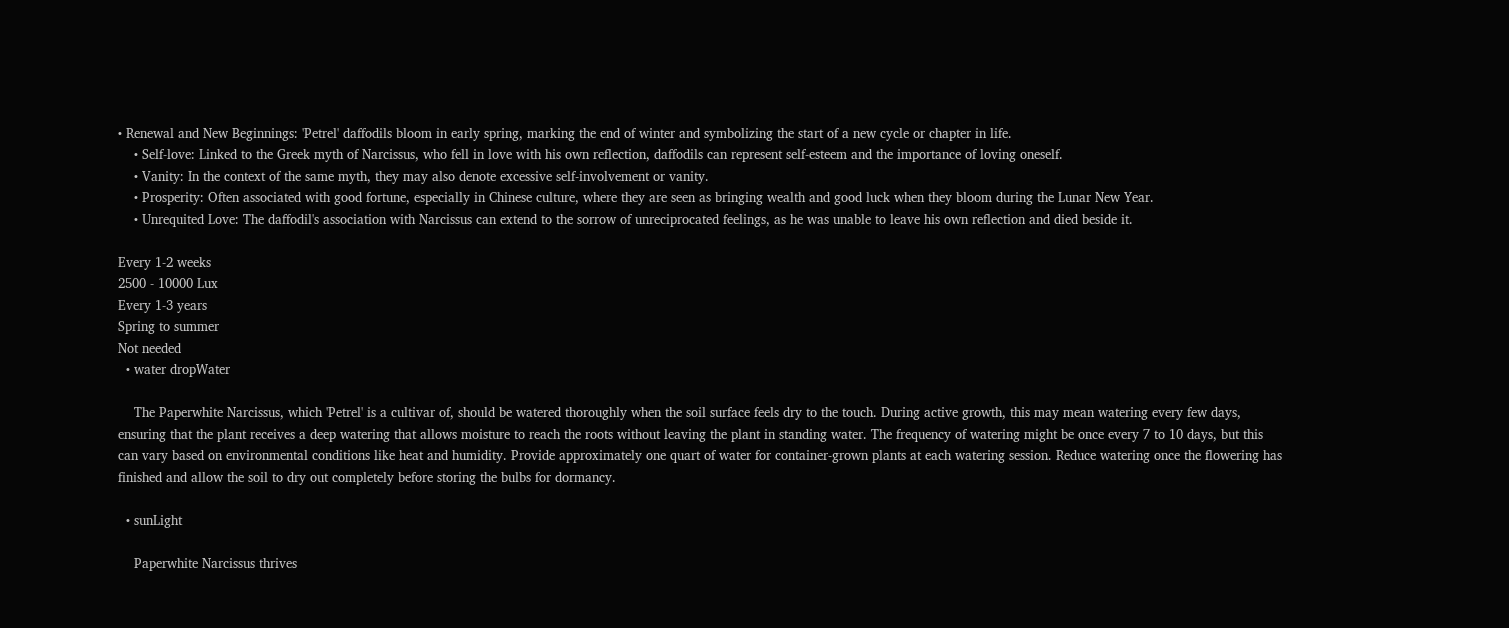• Renewal and New Beginnings: 'Petrel' daffodils bloom in early spring, marking the end of winter and symbolizing the start of a new cycle or chapter in life.
    • Self-love: Linked to the Greek myth of Narcissus, who fell in love with his own reflection, daffodils can represent self-esteem and the importance of loving oneself.
    • Vanity: In the context of the same myth, they may also denote excessive self-involvement or vanity.
    • Prosperity: Often associated with good fortune, especially in Chinese culture, where they are seen as bringing wealth and good luck when they bloom during the Lunar New Year.
    • Unrequited Love: The daffodil's association with Narcissus can extend to the sorrow of unreciprocated feelings, as he was unable to leave his own reflection and died beside it.

Every 1-2 weeks
2500 - 10000 Lux
Every 1-3 years
Spring to summer
Not needed
  • water dropWater

    The Paperwhite Narcissus, which 'Petrel' is a cultivar of, should be watered thoroughly when the soil surface feels dry to the touch. During active growth, this may mean watering every few days, ensuring that the plant receives a deep watering that allows moisture to reach the roots without leaving the plant in standing water. The frequency of watering might be once every 7 to 10 days, but this can vary based on environmental conditions like heat and humidity. Provide approximately one quart of water for container-grown plants at each watering session. Reduce watering once the flowering has finished and allow the soil to dry out completely before storing the bulbs for dormancy.

  • sunLight

    Paperwhite Narcissus thrives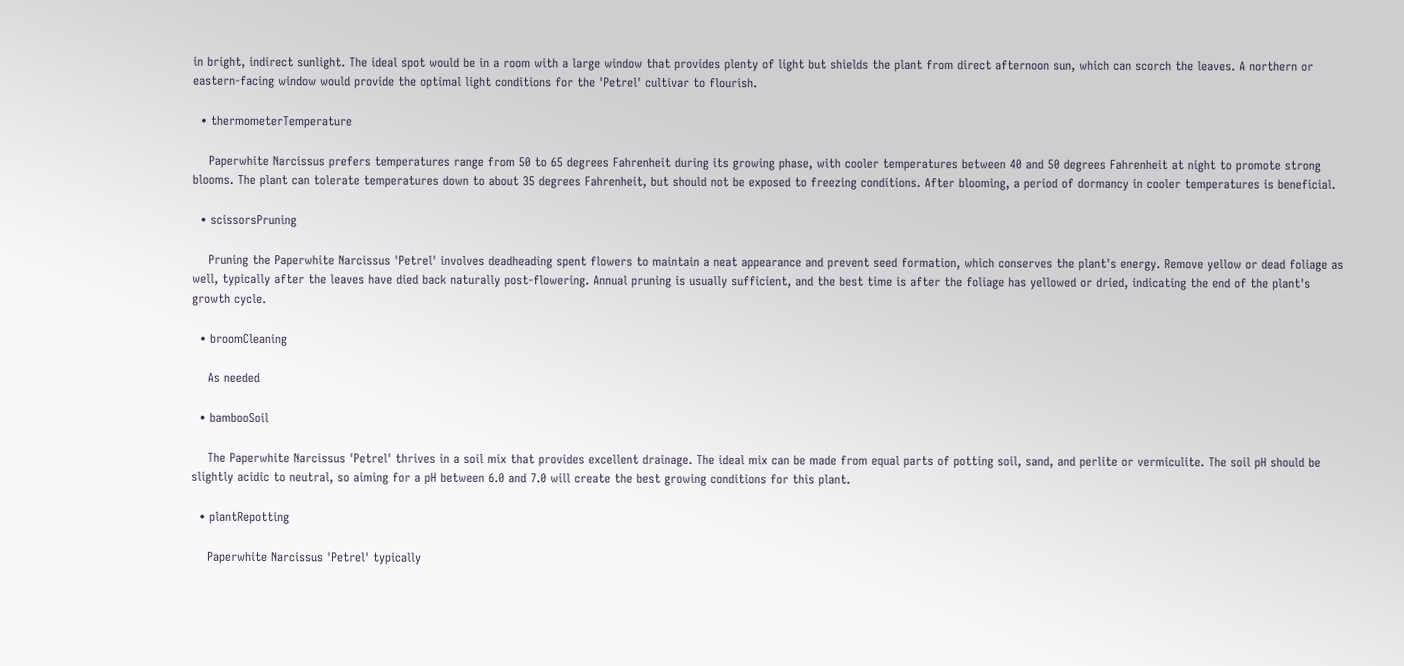in bright, indirect sunlight. The ideal spot would be in a room with a large window that provides plenty of light but shields the plant from direct afternoon sun, which can scorch the leaves. A northern or eastern-facing window would provide the optimal light conditions for the 'Petrel' cultivar to flourish.

  • thermometerTemperature

    Paperwhite Narcissus prefers temperatures range from 50 to 65 degrees Fahrenheit during its growing phase, with cooler temperatures between 40 and 50 degrees Fahrenheit at night to promote strong blooms. The plant can tolerate temperatures down to about 35 degrees Fahrenheit, but should not be exposed to freezing conditions. After blooming, a period of dormancy in cooler temperatures is beneficial.

  • scissorsPruning

    Pruning the Paperwhite Narcissus 'Petrel' involves deadheading spent flowers to maintain a neat appearance and prevent seed formation, which conserves the plant's energy. Remove yellow or dead foliage as well, typically after the leaves have died back naturally post-flowering. Annual pruning is usually sufficient, and the best time is after the foliage has yellowed or dried, indicating the end of the plant's growth cycle.

  • broomCleaning

    As needed

  • bambooSoil

    The Paperwhite Narcissus 'Petrel' thrives in a soil mix that provides excellent drainage. The ideal mix can be made from equal parts of potting soil, sand, and perlite or vermiculite. The soil pH should be slightly acidic to neutral, so aiming for a pH between 6.0 and 7.0 will create the best growing conditions for this plant.

  • plantRepotting

    Paperwhite Narcissus 'Petrel' typically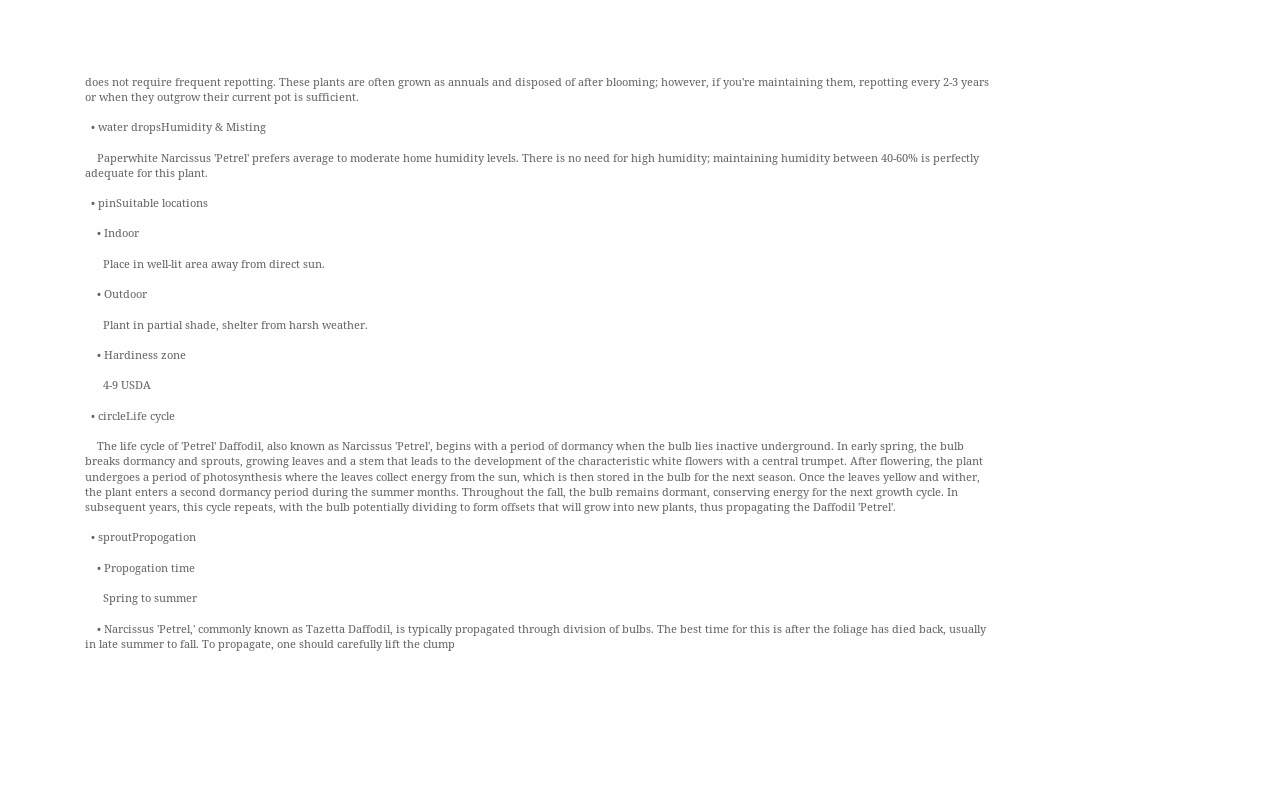does not require frequent repotting. These plants are often grown as annuals and disposed of after blooming; however, if you're maintaining them, repotting every 2-3 years or when they outgrow their current pot is sufficient.

  • water dropsHumidity & Misting

    Paperwhite Narcissus 'Petrel' prefers average to moderate home humidity levels. There is no need for high humidity; maintaining humidity between 40-60% is perfectly adequate for this plant.

  • pinSuitable locations

    • Indoor

      Place in well-lit area away from direct sun.

    • Outdoor

      Plant in partial shade, shelter from harsh weather.

    • Hardiness zone

      4-9 USDA

  • circleLife cycle

    The life cycle of 'Petrel' Daffodil, also known as Narcissus 'Petrel', begins with a period of dormancy when the bulb lies inactive underground. In early spring, the bulb breaks dormancy and sprouts, growing leaves and a stem that leads to the development of the characteristic white flowers with a central trumpet. After flowering, the plant undergoes a period of photosynthesis where the leaves collect energy from the sun, which is then stored in the bulb for the next season. Once the leaves yellow and wither, the plant enters a second dormancy period during the summer months. Throughout the fall, the bulb remains dormant, conserving energy for the next growth cycle. In subsequent years, this cycle repeats, with the bulb potentially dividing to form offsets that will grow into new plants, thus propagating the Daffodil 'Petrel'.

  • sproutPropogation

    • Propogation time

      Spring to summer

    • Narcissus 'Petrel,' commonly known as Tazetta Daffodil, is typically propagated through division of bulbs. The best time for this is after the foliage has died back, usually in late summer to fall. To propagate, one should carefully lift the clump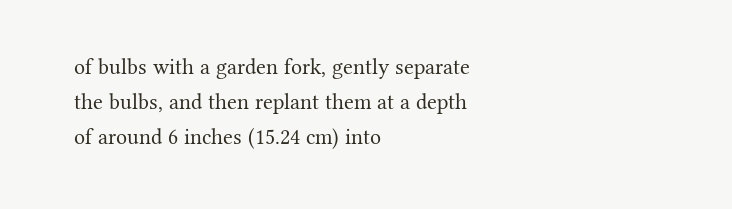of bulbs with a garden fork, gently separate the bulbs, and then replant them at a depth of around 6 inches (15.24 cm) into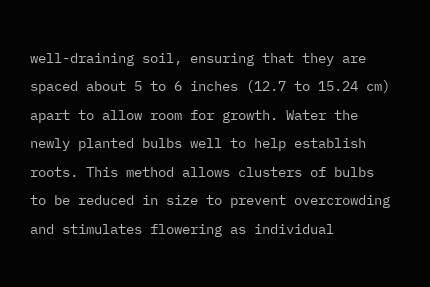well-draining soil, ensuring that they are spaced about 5 to 6 inches (12.7 to 15.24 cm) apart to allow room for growth. Water the newly planted bulbs well to help establish roots. This method allows clusters of bulbs to be reduced in size to prevent overcrowding and stimulates flowering as individual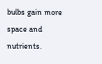bulbs gain more space and nutrients.